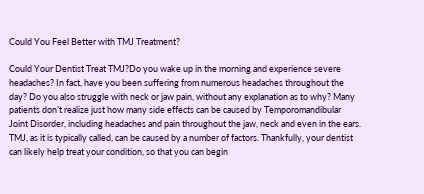Could You Feel Better with TMJ Treatment?

Could Your Dentist Treat TMJ?Do you wake up in the morning and experience severe headaches? In fact, have you been suffering from numerous headaches throughout the day? Do you also struggle with neck or jaw pain, without any explanation as to why? Many patients don’t realize just how many side effects can be caused by Temporomandibular Joint Disorder, including headaches and pain throughout the jaw, neck and even in the ears. TMJ, as it is typically called, can be caused by a number of factors. Thankfully, your dentist can likely help treat your condition, so that you can begin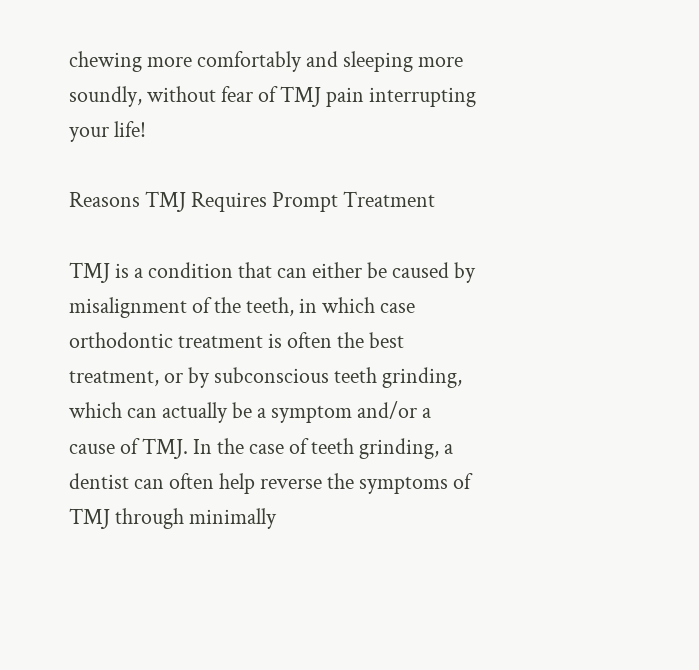chewing more comfortably and sleeping more soundly, without fear of TMJ pain interrupting your life!

Reasons TMJ Requires Prompt Treatment

TMJ is a condition that can either be caused by misalignment of the teeth, in which case orthodontic treatment is often the best treatment, or by subconscious teeth grinding, which can actually be a symptom and/or a cause of TMJ. In the case of teeth grinding, a dentist can often help reverse the symptoms of TMJ through minimally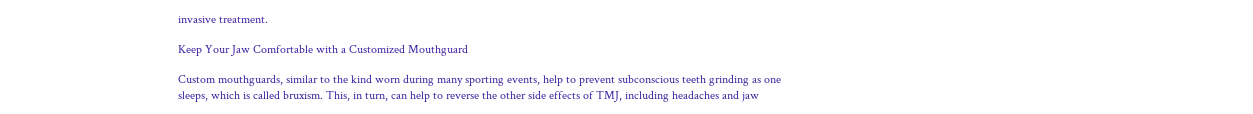invasive treatment.

Keep Your Jaw Comfortable with a Customized Mouthguard

Custom mouthguards, similar to the kind worn during many sporting events, help to prevent subconscious teeth grinding as one sleeps, which is called bruxism. This, in turn, can help to reverse the other side effects of TMJ, including headaches and jaw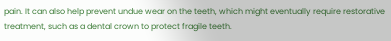pain. It can also help prevent undue wear on the teeth, which might eventually require restorative treatment, such as a dental crown to protect fragile teeth.